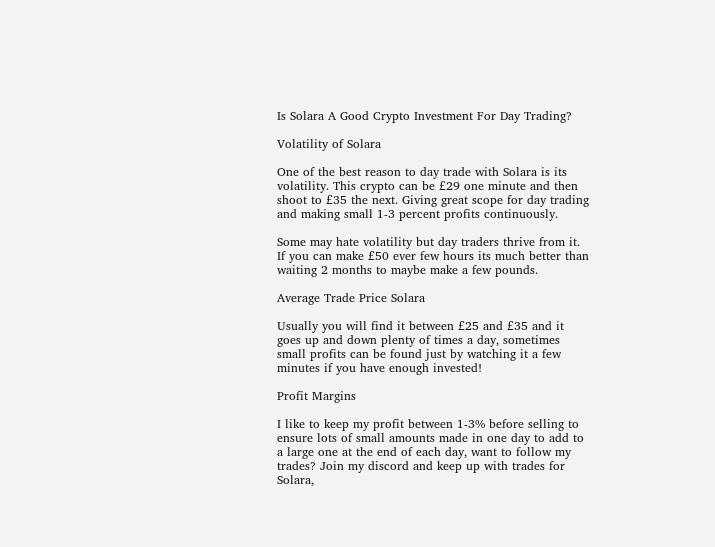Is Solara A Good Crypto Investment For Day Trading?

Volatility of Solara

One of the best reason to day trade with Solara is its volatility. This crypto can be £29 one minute and then shoot to £35 the next. Giving great scope for day trading and making small 1-3 percent profits continuously.

Some may hate volatility but day traders thrive from it. If you can make £50 ever few hours its much better than waiting 2 months to maybe make a few pounds.

Average Trade Price Solara

Usually you will find it between £25 and £35 and it goes up and down plenty of times a day, sometimes small profits can be found just by watching it a few minutes if you have enough invested!

Profit Margins

I like to keep my profit between 1-3% before selling to ensure lots of small amounts made in one day to add to a large one at the end of each day, want to follow my trades? Join my discord and keep up with trades for Solara,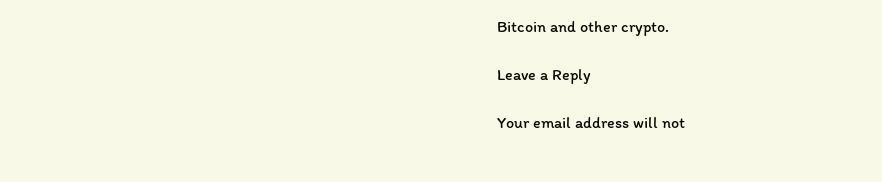Bitcoin and other crypto.

Leave a Reply

Your email address will not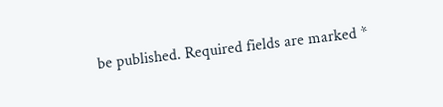be published. Required fields are marked *